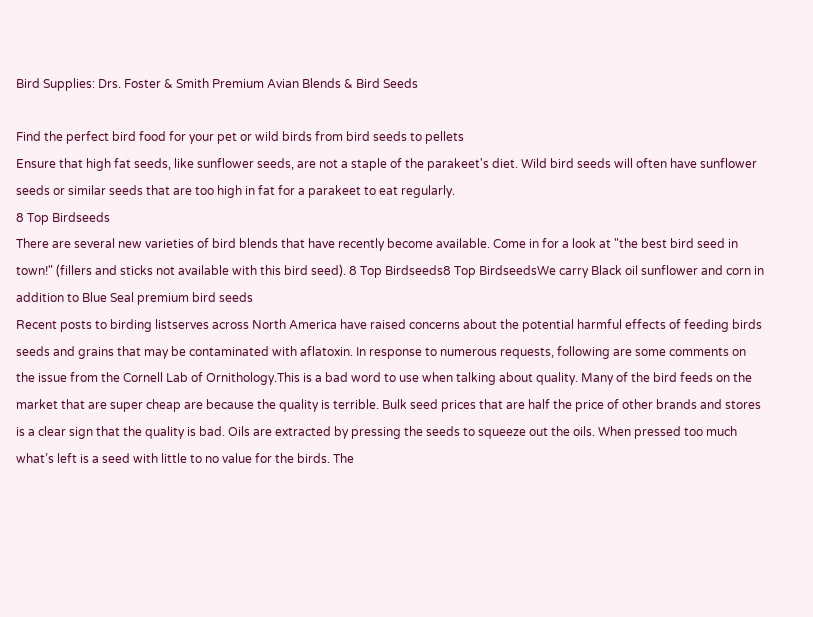Bird Supplies: Drs. Foster & Smith Premium Avian Blends & Bird Seeds

Find the perfect bird food for your pet or wild birds from bird seeds to pellets
Ensure that high fat seeds, like sunflower seeds, are not a staple of the parakeet's diet. Wild bird seeds will often have sunflower seeds or similar seeds that are too high in fat for a parakeet to eat regularly.
8 Top Birdseeds
There are several new varieties of bird blends that have recently become available. Come in for a look at "the best bird seed in town!" (fillers and sticks not available with this bird seed). 8 Top Birdseeds8 Top BirdseedsWe carry Black oil sunflower and corn in addition to Blue Seal premium bird seeds
Recent posts to birding listserves across North America have raised concerns about the potential harmful effects of feeding birds seeds and grains that may be contaminated with aflatoxin. In response to numerous requests, following are some comments on the issue from the Cornell Lab of Ornithology.This is a bad word to use when talking about quality. Many of the bird feeds on the market that are super cheap are because the quality is terrible. Bulk seed prices that are half the price of other brands and stores is a clear sign that the quality is bad. Oils are extracted by pressing the seeds to squeeze out the oils. When pressed too much what’s left is a seed with little to no value for the birds. The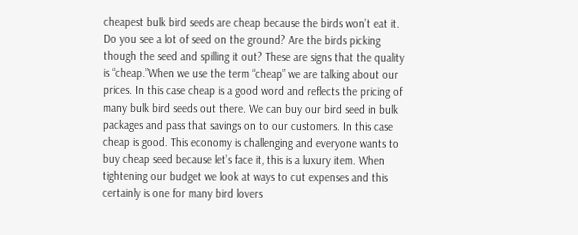cheapest bulk bird seeds are cheap because the birds won’t eat it. Do you see a lot of seed on the ground? Are the birds picking though the seed and spilling it out? These are signs that the quality is “cheap.”When we use the term “cheap” we are talking about our prices. In this case cheap is a good word and reflects the pricing of many bulk bird seeds out there. We can buy our bird seed in bulk packages and pass that savings on to our customers. In this case cheap is good. This economy is challenging and everyone wants to buy cheap seed because let’s face it, this is a luxury item. When tightening our budget we look at ways to cut expenses and this certainly is one for many bird lovers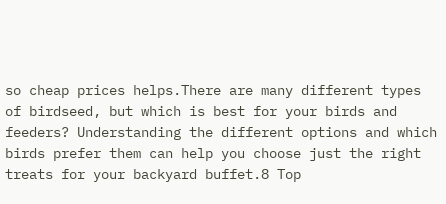so cheap prices helps.There are many different types of birdseed, but which is best for your birds and feeders? Understanding the different options and which birds prefer them can help you choose just the right treats for your backyard buffet.8 Top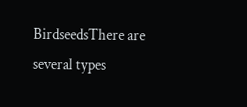BirdseedsThere are several types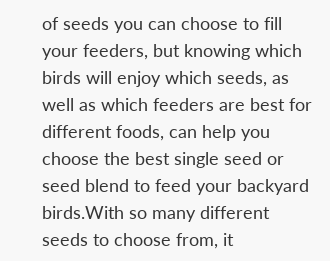of seeds you can choose to fill your feeders, but knowing which birds will enjoy which seeds, as well as which feeders are best for different foods, can help you choose the best single seed or seed blend to feed your backyard birds.With so many different seeds to choose from, it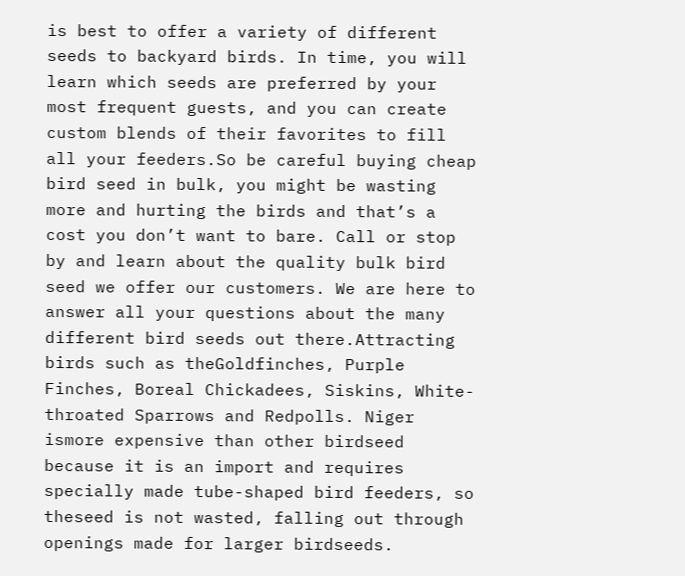is best to offer a variety of different seeds to backyard birds. In time, you will learn which seeds are preferred by your most frequent guests, and you can create custom blends of their favorites to fill all your feeders.So be careful buying cheap bird seed in bulk, you might be wasting more and hurting the birds and that’s a cost you don’t want to bare. Call or stop by and learn about the quality bulk bird seed we offer our customers. We are here to answer all your questions about the many different bird seeds out there.Attracting birds such as theGoldfinches, Purple Finches, Boreal Chickadees, Siskins, White-throated Sparrows and Redpolls. Niger ismore expensive than other birdseed because it is an import and requires specially made tube-shaped bird feeders, so theseed is not wasted, falling out through openings made for larger birdseeds.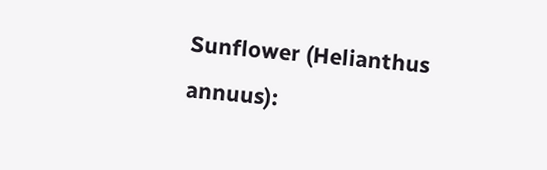Sunflower (Helianthus annuus):